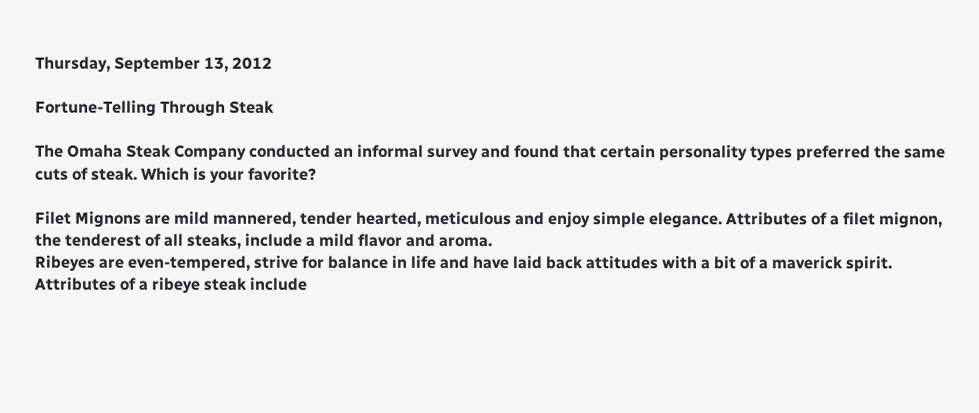Thursday, September 13, 2012

Fortune-Telling Through Steak

The Omaha Steak Company conducted an informal survey and found that certain personality types preferred the same cuts of steak. Which is your favorite?

Filet Mignons are mild mannered, tender hearted, meticulous and enjoy simple elegance. Attributes of a filet mignon, the tenderest of all steaks, include a mild flavor and aroma.
Ribeyes are even-tempered, strive for balance in life and have laid back attitudes with a bit of a maverick spirit. Attributes of a ribeye steak include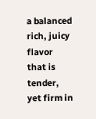a balanced rich, juicy flavor that is tender, yet firm in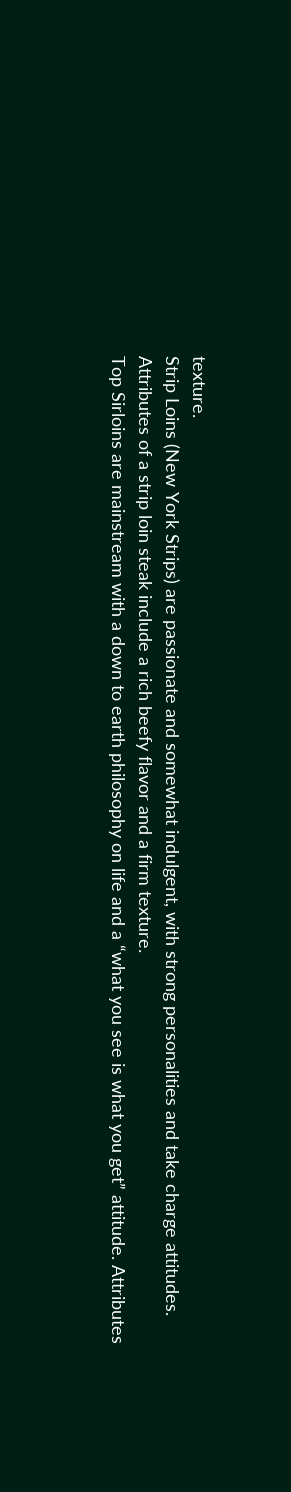texture.
Strip Loins (New York Strips) are passionate and somewhat indulgent, with strong personalities and take charge attitudes. Attributes of a strip loin steak include a rich beefy flavor and a firm texture.
Top Sirloins are mainstream with a down to earth philosophy on life and a “what you see is what you get” attitude. Attributes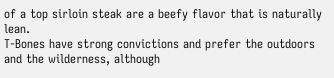of a top sirloin steak are a beefy flavor that is naturally lean.
T-Bones have strong convictions and prefer the outdoors and the wilderness, although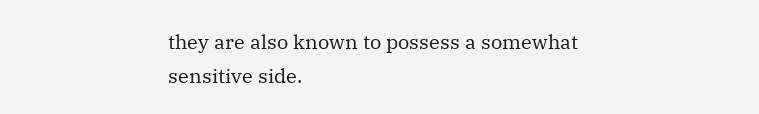they are also known to possess a somewhat sensitive side.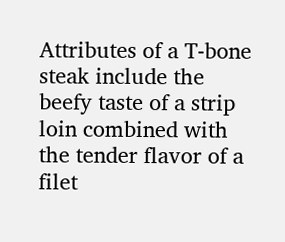Attributes of a T-bone steak include the beefy taste of a strip loin combined with the tender flavor of a filet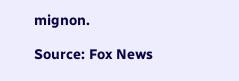mignon.

Source: Fox News